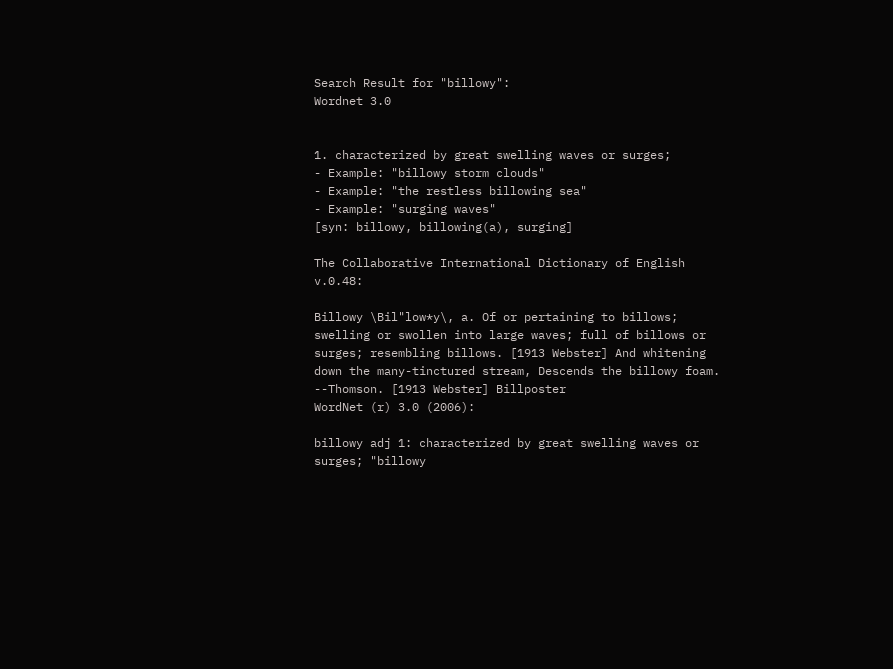Search Result for "billowy":
Wordnet 3.0


1. characterized by great swelling waves or surges;
- Example: "billowy storm clouds"
- Example: "the restless billowing sea"
- Example: "surging waves"
[syn: billowy, billowing(a), surging]

The Collaborative International Dictionary of English v.0.48:

Billowy \Bil"low*y\, a. Of or pertaining to billows; swelling or swollen into large waves; full of billows or surges; resembling billows. [1913 Webster] And whitening down the many-tinctured stream, Descends the billowy foam. --Thomson. [1913 Webster] Billposter
WordNet (r) 3.0 (2006):

billowy adj 1: characterized by great swelling waves or surges; "billowy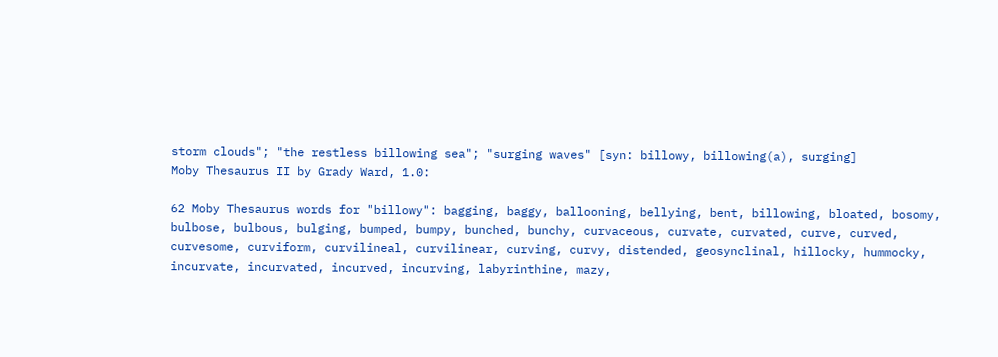storm clouds"; "the restless billowing sea"; "surging waves" [syn: billowy, billowing(a), surging]
Moby Thesaurus II by Grady Ward, 1.0:

62 Moby Thesaurus words for "billowy": bagging, baggy, ballooning, bellying, bent, billowing, bloated, bosomy, bulbose, bulbous, bulging, bumped, bumpy, bunched, bunchy, curvaceous, curvate, curvated, curve, curved, curvesome, curviform, curvilineal, curvilinear, curving, curvy, distended, geosynclinal, hillocky, hummocky, incurvate, incurvated, incurved, incurving, labyrinthine, mazy,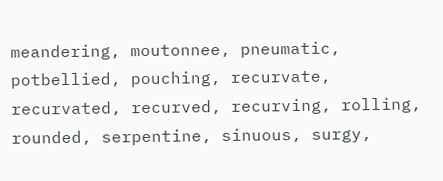meandering, moutonnee, pneumatic, potbellied, pouching, recurvate, recurvated, recurved, recurving, rolling, rounded, serpentine, sinuous, surgy,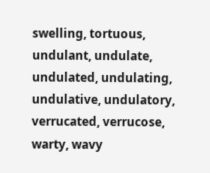swelling, tortuous, undulant, undulate, undulated, undulating, undulative, undulatory, verrucated, verrucose, warty, wavy